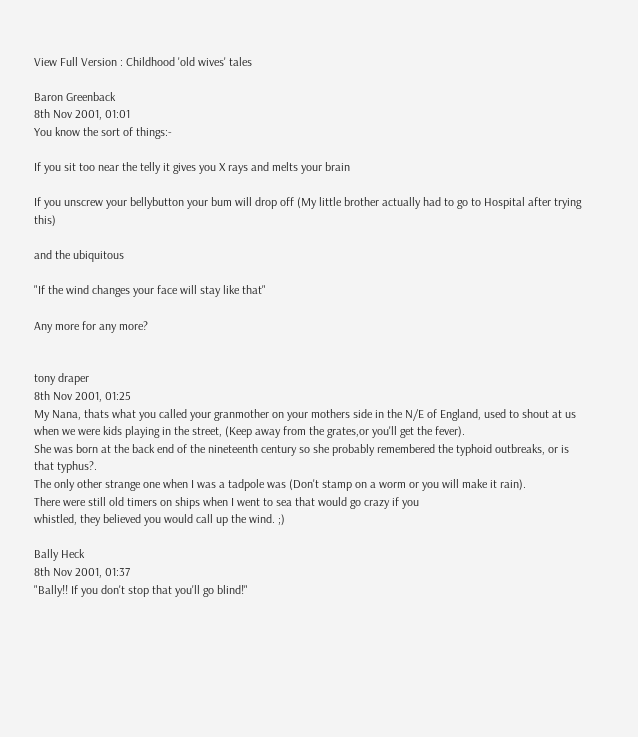View Full Version : Childhood 'old wives' tales

Baron Greenback
8th Nov 2001, 01:01
You know the sort of things:-

If you sit too near the telly it gives you X rays and melts your brain

If you unscrew your bellybutton your bum will drop off (My little brother actually had to go to Hospital after trying this)

and the ubiquitous

"If the wind changes your face will stay like that"

Any more for any more?


tony draper
8th Nov 2001, 01:25
My Nana, thats what you called your granmother on your mothers side in the N/E of England, used to shout at us when we were kids playing in the street, (Keep away from the grates,or you'll get the fever).
She was born at the back end of the nineteenth century so she probably remembered the typhoid outbreaks, or is that typhus?.
The only other strange one when I was a tadpole was (Don't stamp on a worm or you will make it rain).
There were still old timers on ships when I went to sea that would go crazy if you
whistled, they believed you would call up the wind. ;)

Bally Heck
8th Nov 2001, 01:37
"Bally!! If you don't stop that you'll go blind!"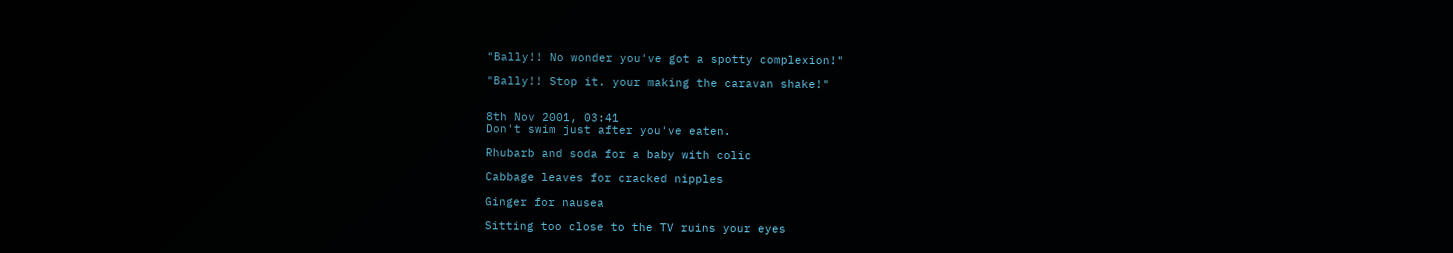"Bally!! No wonder you've got a spotty complexion!"

"Bally!! Stop it. your making the caravan shake!"


8th Nov 2001, 03:41
Don't swim just after you've eaten.

Rhubarb and soda for a baby with colic

Cabbage leaves for cracked nipples

Ginger for nausea

Sitting too close to the TV ruins your eyes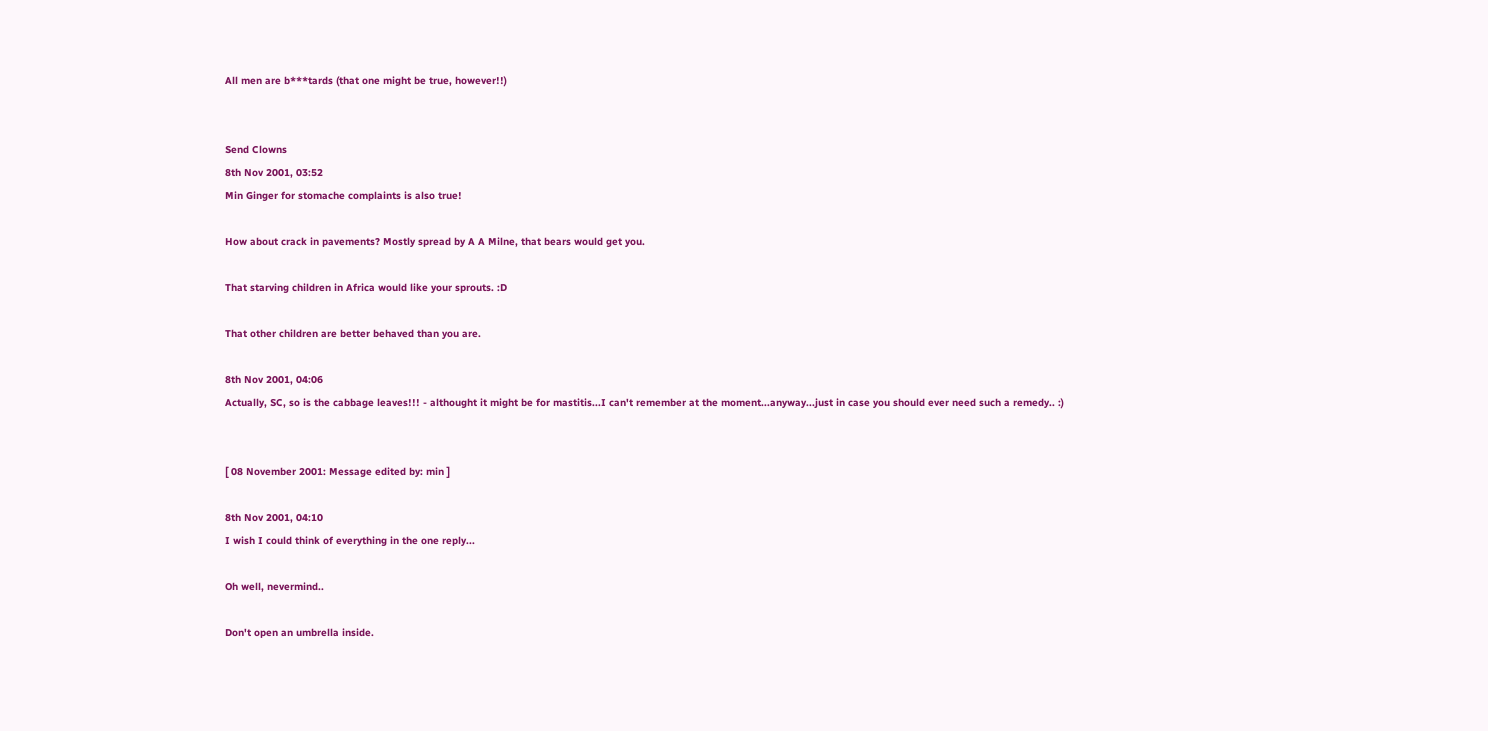All men are b***tards (that one might be true, however!!)


Send Clowns
8th Nov 2001, 03:52
Min Ginger for stomache complaints is also true!

How about crack in pavements? Mostly spread by A A Milne, that bears would get you.

That starving children in Africa would like your sprouts. :D

That other children are better behaved than you are.

8th Nov 2001, 04:06
Actually, SC, so is the cabbage leaves!!! - althought it might be for mastitis...I can't remember at the moment...anyway...just in case you should ever need such a remedy.. :)


[ 08 November 2001: Message edited by: min ]

8th Nov 2001, 04:10
I wish I could think of everything in the one reply...

Oh well, nevermind..

Don't open an umbrella inside.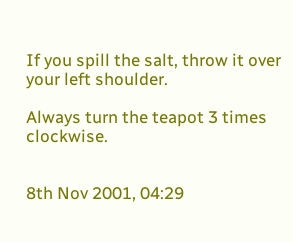If you spill the salt, throw it over your left shoulder.

Always turn the teapot 3 times clockwise.


8th Nov 2001, 04:29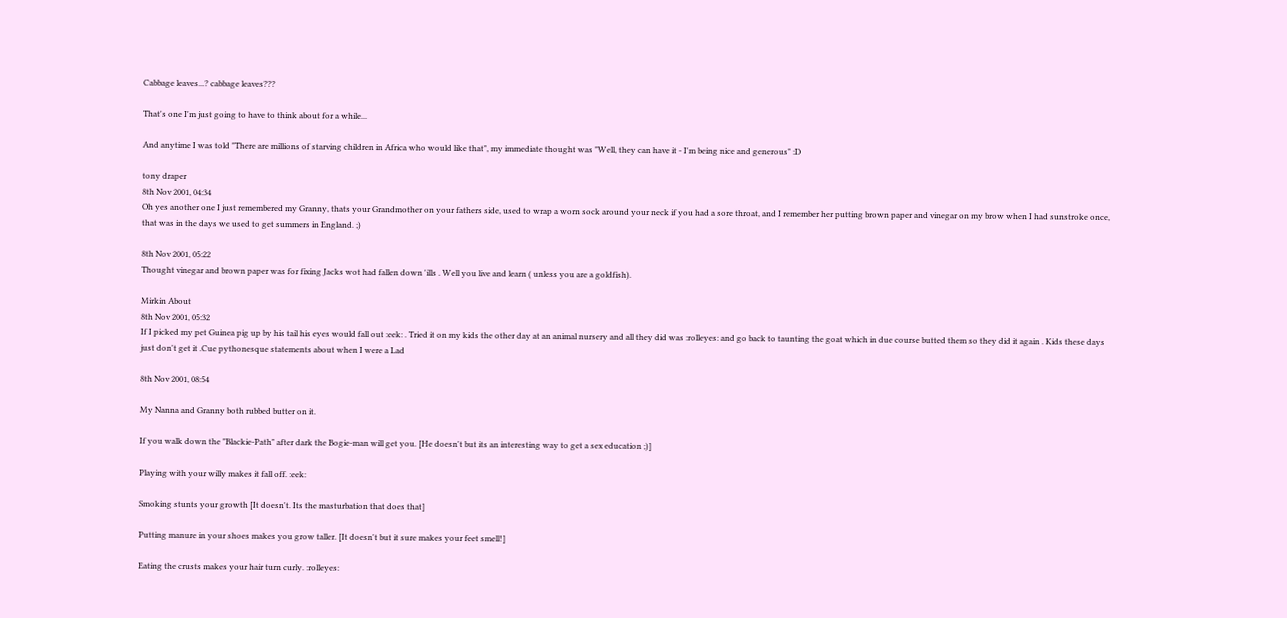Cabbage leaves...? cabbage leaves???

That's one I'm just going to have to think about for a while...

And anytime I was told "There are millions of starving children in Africa who would like that", my immediate thought was "Well, they can have it - I'm being nice and generous" :D

tony draper
8th Nov 2001, 04:34
Oh yes another one I just remembered my Granny, thats your Grandmother on your fathers side, used to wrap a worn sock around your neck if you had a sore throat, and I remember her putting brown paper and vinegar on my brow when I had sunstroke once, that was in the days we used to get summers in England. ;)

8th Nov 2001, 05:22
Thought vinegar and brown paper was for fixing Jacks wot had fallen down 'ills . Well you live and learn ( unless you are a goldfish).

Mirkin About
8th Nov 2001, 05:32
If I picked my pet Guinea pig up by his tail his eyes would fall out :eek: . Tried it on my kids the other day at an animal nursery and all they did was :rolleyes: and go back to taunting the goat which in due course butted them so they did it again . Kids these days just don't get it .Cue pythonesque statements about when I were a Lad

8th Nov 2001, 08:54

My Nanna and Granny both rubbed butter on it.

If you walk down the "Blackie-Path" after dark the Bogie-man will get you. [He doesn't but its an interesting way to get a sex education ;)]

Playing with your willy makes it fall off. :eek:

Smoking stunts your growth [It doesn't. Its the masturbation that does that]

Putting manure in your shoes makes you grow taller. [It doesn't but it sure makes your feet smell!]

Eating the crusts makes your hair turn curly. :rolleyes: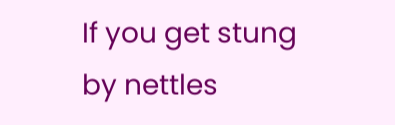If you get stung by nettles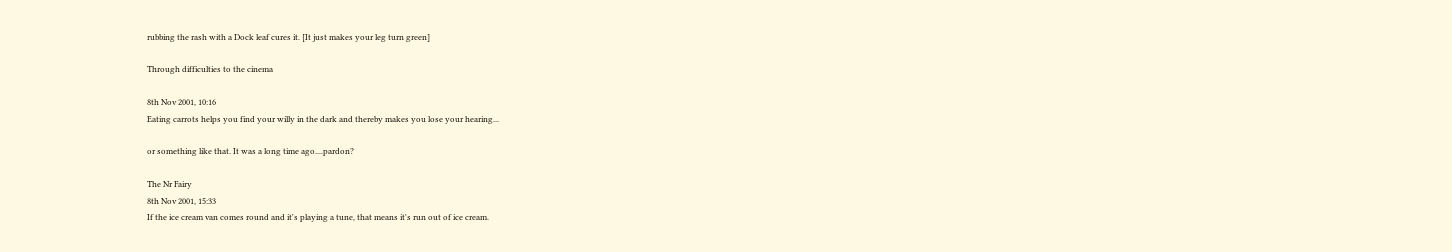rubbing the rash with a Dock leaf cures it. [It just makes your leg turn green]

Through difficulties to the cinema

8th Nov 2001, 10:16
Eating carrots helps you find your willy in the dark and thereby makes you lose your hearing...

or something like that. It was a long time ago....pardon?

The Nr Fairy
8th Nov 2001, 15:33
If the ice cream van comes round and it's playing a tune, that means it's run out of ice cream.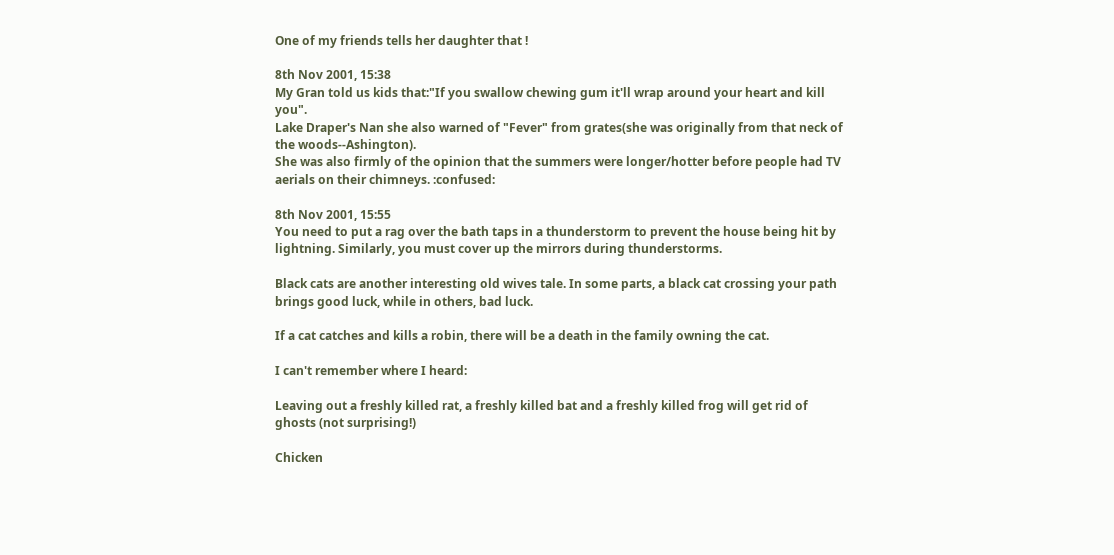One of my friends tells her daughter that !

8th Nov 2001, 15:38
My Gran told us kids that:"If you swallow chewing gum it'll wrap around your heart and kill you".
Lake Draper's Nan she also warned of "Fever" from grates(she was originally from that neck of the woods--Ashington).
She was also firmly of the opinion that the summers were longer/hotter before people had TV aerials on their chimneys. :confused:

8th Nov 2001, 15:55
You need to put a rag over the bath taps in a thunderstorm to prevent the house being hit by lightning. Similarly, you must cover up the mirrors during thunderstorms.

Black cats are another interesting old wives tale. In some parts, a black cat crossing your path brings good luck, while in others, bad luck.

If a cat catches and kills a robin, there will be a death in the family owning the cat.

I can't remember where I heard:

Leaving out a freshly killed rat, a freshly killed bat and a freshly killed frog will get rid of ghosts (not surprising!)

Chicken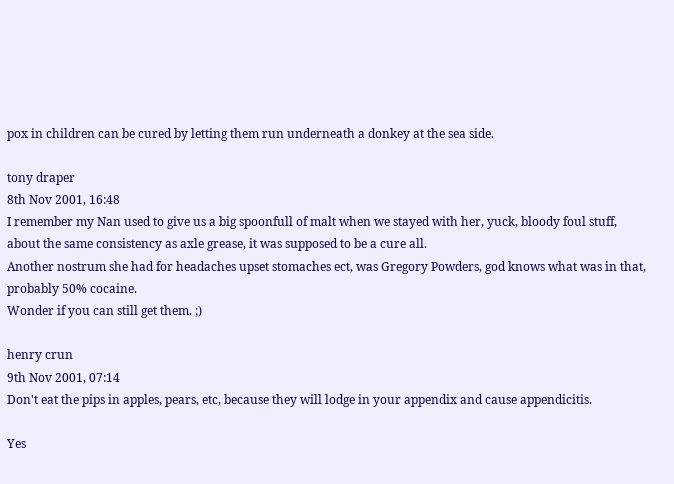pox in children can be cured by letting them run underneath a donkey at the sea side.

tony draper
8th Nov 2001, 16:48
I remember my Nan used to give us a big spoonfull of malt when we stayed with her, yuck, bloody foul stuff, about the same consistency as axle grease, it was supposed to be a cure all.
Another nostrum she had for headaches upset stomaches ect, was Gregory Powders, god knows what was in that, probably 50% cocaine.
Wonder if you can still get them. ;)

henry crun
9th Nov 2001, 07:14
Don't eat the pips in apples, pears, etc, because they will lodge in your appendix and cause appendicitis.

Yes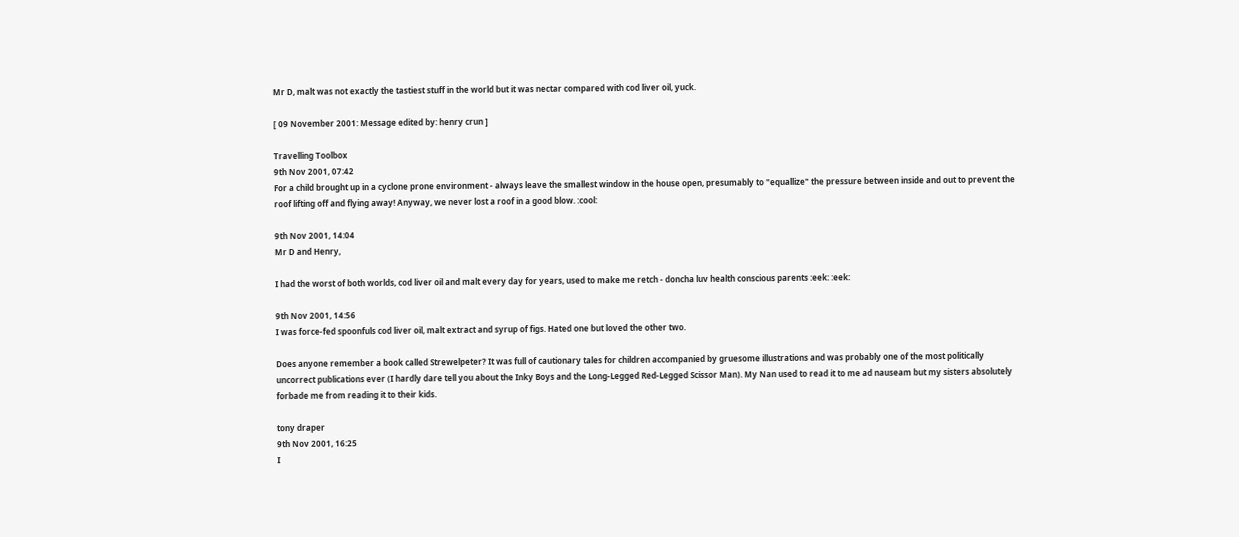Mr D, malt was not exactly the tastiest stuff in the world but it was nectar compared with cod liver oil, yuck.

[ 09 November 2001: Message edited by: henry crun ]

Travelling Toolbox
9th Nov 2001, 07:42
For a child brought up in a cyclone prone environment - always leave the smallest window in the house open, presumably to "equallize" the pressure between inside and out to prevent the roof lifting off and flying away! Anyway, we never lost a roof in a good blow. :cool:

9th Nov 2001, 14:04
Mr D and Henry,

I had the worst of both worlds, cod liver oil and malt every day for years, used to make me retch - doncha luv health conscious parents :eek: :eek:

9th Nov 2001, 14:56
I was force-fed spoonfuls cod liver oil, malt extract and syrup of figs. Hated one but loved the other two.

Does anyone remember a book called Strewelpeter? It was full of cautionary tales for children accompanied by gruesome illustrations and was probably one of the most politically uncorrect publications ever (I hardly dare tell you about the Inky Boys and the Long-Legged Red-Legged Scissor Man). My Nan used to read it to me ad nauseam but my sisters absolutely forbade me from reading it to their kids.

tony draper
9th Nov 2001, 16:25
I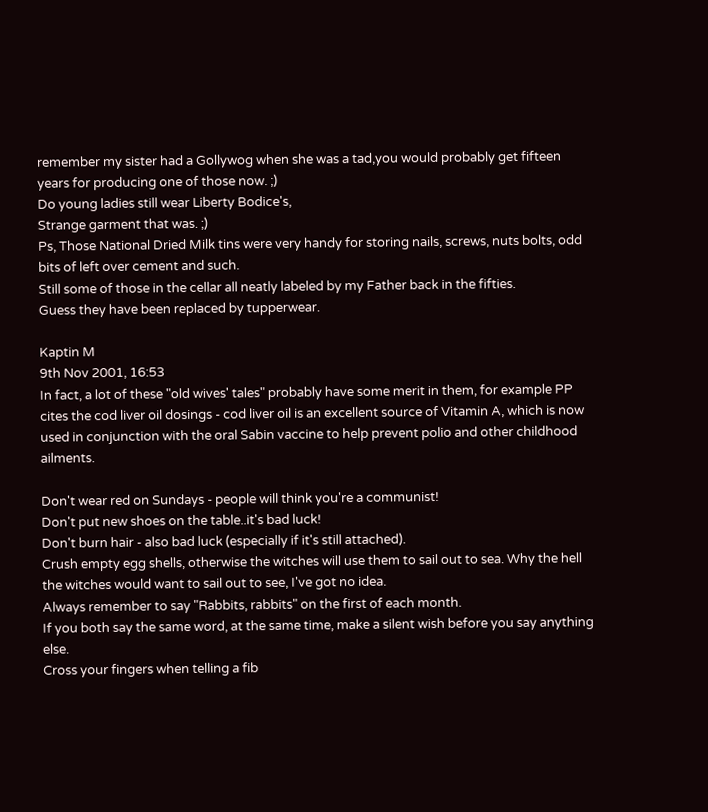remember my sister had a Gollywog when she was a tad,you would probably get fifteen years for producing one of those now. ;)
Do young ladies still wear Liberty Bodice's,
Strange garment that was. ;)
Ps, Those National Dried Milk tins were very handy for storing nails, screws, nuts bolts, odd bits of left over cement and such.
Still some of those in the cellar all neatly labeled by my Father back in the fifties.
Guess they have been replaced by tupperwear.

Kaptin M
9th Nov 2001, 16:53
In fact, a lot of these "old wives' tales" probably have some merit in them, for example PP cites the cod liver oil dosings - cod liver oil is an excellent source of Vitamin A, which is now used in conjunction with the oral Sabin vaccine to help prevent polio and other childhood ailments.

Don't wear red on Sundays - people will think you're a communist!
Don't put new shoes on the table..it's bad luck!
Don't burn hair - also bad luck (especially if it's still attached).
Crush empty egg shells, otherwise the witches will use them to sail out to sea. Why the hell the witches would want to sail out to see, I've got no idea.
Always remember to say "Rabbits, rabbits" on the first of each month.
If you both say the same word, at the same time, make a silent wish before you say anything else.
Cross your fingers when telling a fib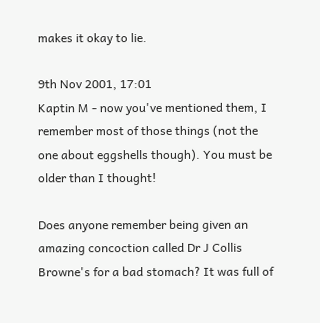makes it okay to lie.

9th Nov 2001, 17:01
Kaptin M - now you've mentioned them, I remember most of those things (not the one about eggshells though). You must be older than I thought!

Does anyone remember being given an amazing concoction called Dr J Collis Browne's for a bad stomach? It was full of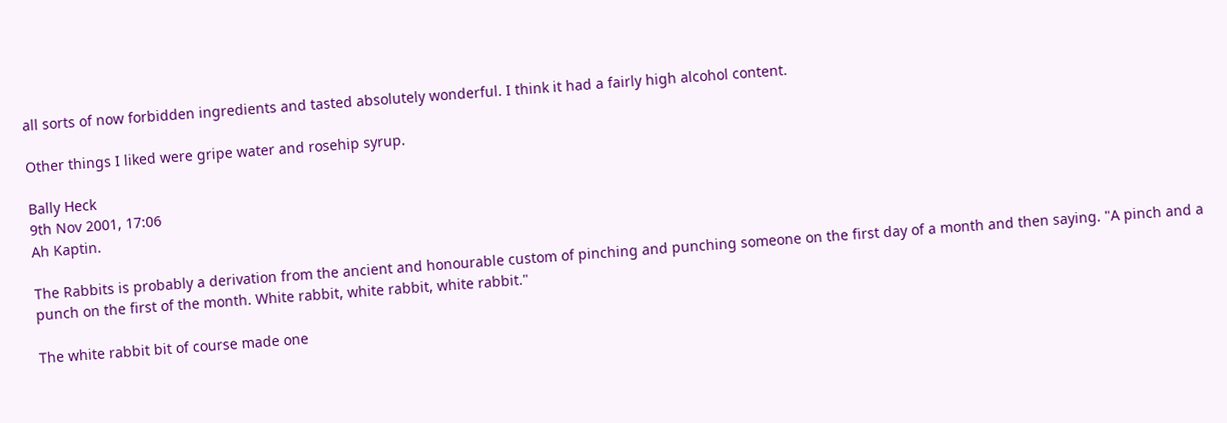all sorts of now forbidden ingredients and tasted absolutely wonderful. I think it had a fairly high alcohol content.

Other things I liked were gripe water and rosehip syrup.

Bally Heck
9th Nov 2001, 17:06
Ah Kaptin.

The Rabbits is probably a derivation from the ancient and honourable custom of pinching and punching someone on the first day of a month and then saying. "A pinch and a punch on the first of the month. White rabbit, white rabbit, white rabbit."

The white rabbit bit of course made one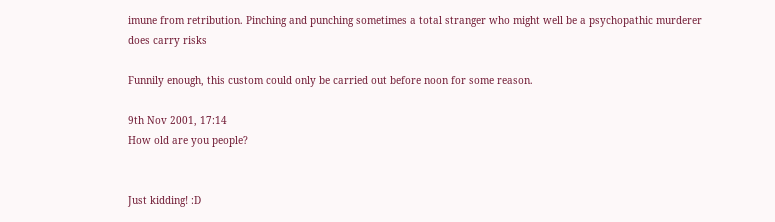imune from retribution. Pinching and punching sometimes a total stranger who might well be a psychopathic murderer does carry risks

Funnily enough, this custom could only be carried out before noon for some reason.

9th Nov 2001, 17:14
How old are you people?


Just kidding! :D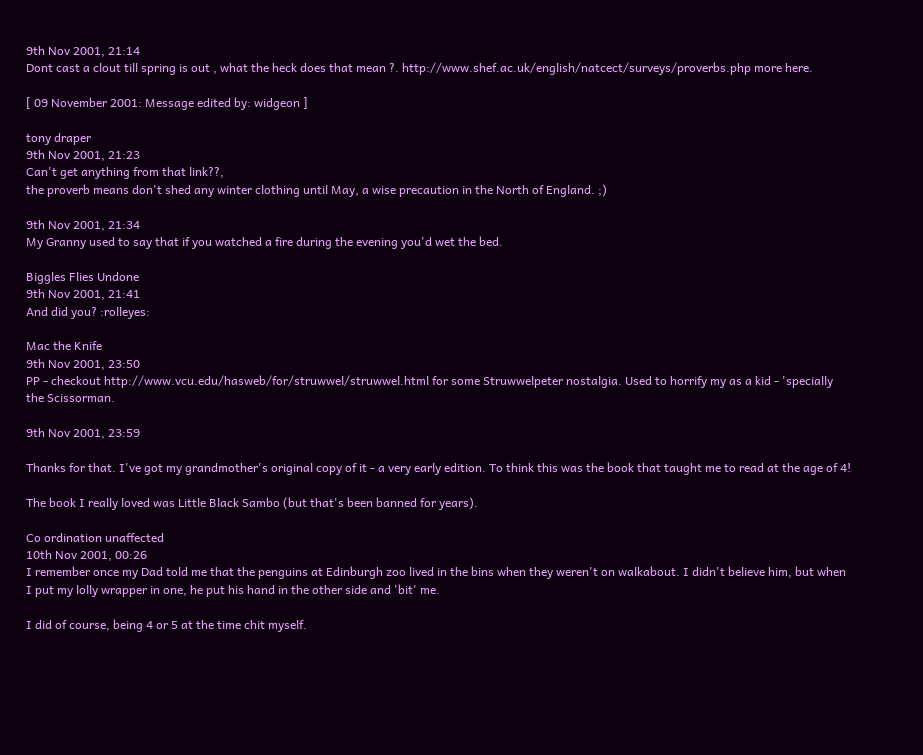9th Nov 2001, 21:14
Dont cast a clout till spring is out , what the heck does that mean ?. http://www.shef.ac.uk/english/natcect/surveys/proverbs.php more here.

[ 09 November 2001: Message edited by: widgeon ]

tony draper
9th Nov 2001, 21:23
Can't get anything from that link??,
the proverb means don't shed any winter clothing until May, a wise precaution in the North of England. ;)

9th Nov 2001, 21:34
My Granny used to say that if you watched a fire during the evening you'd wet the bed.

Biggles Flies Undone
9th Nov 2001, 21:41
And did you? :rolleyes:

Mac the Knife
9th Nov 2001, 23:50
PP - checkout http://www.vcu.edu/hasweb/for/struwwel/struwwel.html for some Struwwelpeter nostalgia. Used to horrify my as a kid - 'specially the Scissorman.

9th Nov 2001, 23:59

Thanks for that. I've got my grandmother's original copy of it - a very early edition. To think this was the book that taught me to read at the age of 4!

The book I really loved was Little Black Sambo (but that's been banned for years).

Co ordination unaffected
10th Nov 2001, 00:26
I remember once my Dad told me that the penguins at Edinburgh zoo lived in the bins when they weren't on walkabout. I didn't believe him, but when I put my lolly wrapper in one, he put his hand in the other side and 'bit' me.

I did of course, being 4 or 5 at the time chit myself.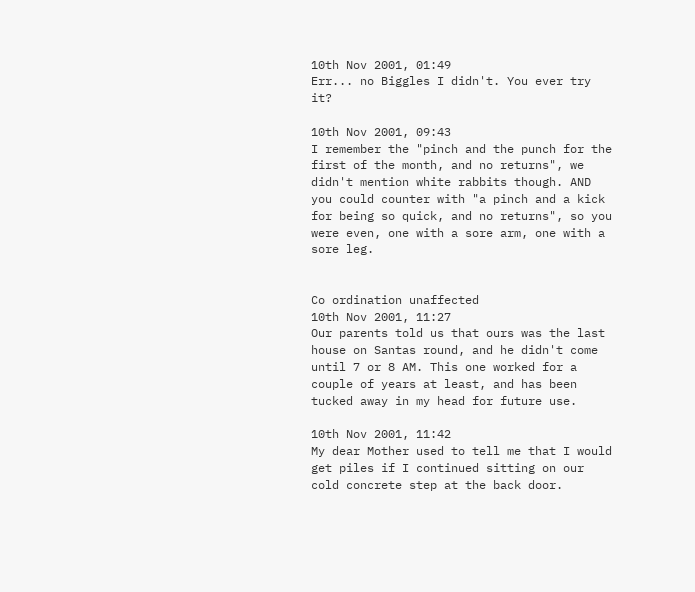10th Nov 2001, 01:49
Err... no Biggles I didn't. You ever try it?

10th Nov 2001, 09:43
I remember the "pinch and the punch for the first of the month, and no returns", we didn't mention white rabbits though. AND you could counter with "a pinch and a kick for being so quick, and no returns", so you were even, one with a sore arm, one with a sore leg.


Co ordination unaffected
10th Nov 2001, 11:27
Our parents told us that ours was the last house on Santas round, and he didn't come until 7 or 8 AM. This one worked for a couple of years at least, and has been tucked away in my head for future use.

10th Nov 2001, 11:42
My dear Mother used to tell me that I would get piles if I continued sitting on our cold concrete step at the back door.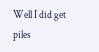Well I did get piles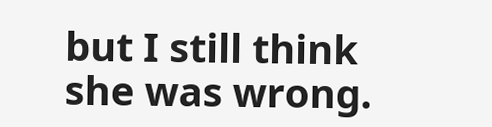but I still think she was wrong.